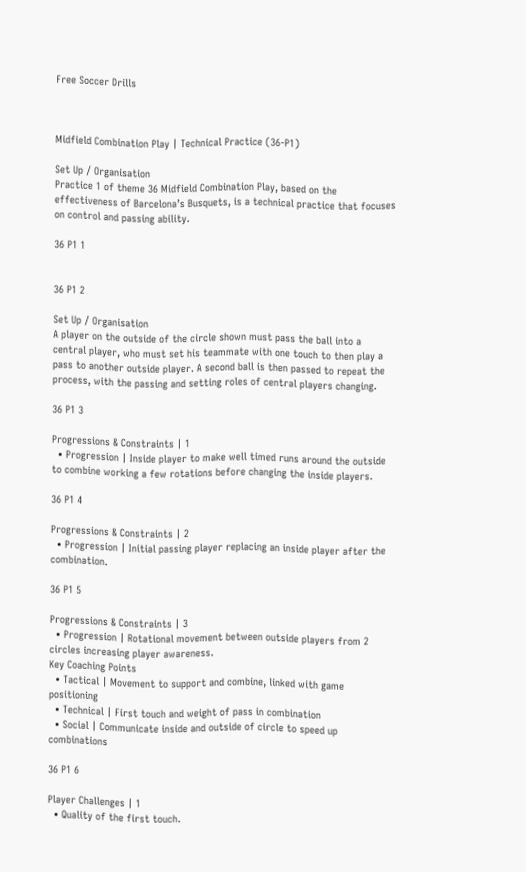Free Soccer Drills



Midfield Combination Play | Technical Practice (36-P1)

Set Up / Organisation
Practice 1 of theme 36 Midfield Combination Play, based on the effectiveness of Barcelona’s Busquets, is a technical practice that focuses on control and passing ability.

36 P1 1


36 P1 2

Set Up / Organisation
A player on the outside of the circle shown must pass the ball into a central player, who must set his teammate with one touch to then play a pass to another outside player. A second ball is then passed to repeat the process, with the passing and setting roles of central players changing.

36 P1 3

Progressions & Constraints | 1
  • Progression | Inside player to make well timed runs around the outside to combine working a few rotations before changing the inside players.

36 P1 4

Progressions & Constraints | 2
  • Progression | Initial passing player replacing an inside player after the combination.

36 P1 5

Progressions & Constraints | 3
  • Progression | Rotational movement between outside players from 2 circles increasing player awareness.
Key Coaching Points
  • Tactical | Movement to support and combine, linked with game positioning
  • Technical | First touch and weight of pass in combination
  • Social | Communicate inside and outside of circle to speed up combinations

36 P1 6

Player Challenges | 1
  • Quality of the first touch.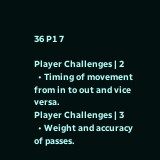36 P1 7

Player Challenges | 2
  • Timing of movement from in to out and vice versa.
Player Challenges | 3
  • Weight and accuracy of passes.